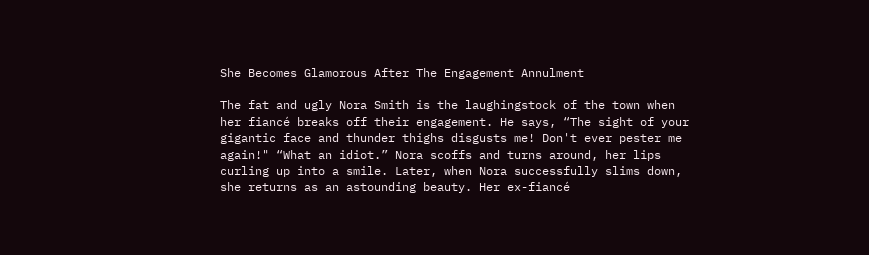She Becomes Glamorous After The Engagement Annulment

The fat and ugly Nora Smith is the laughingstock of the town when her fiancé breaks off their engagement. He says, “The sight of your gigantic face and thunder thighs disgusts me! Don't ever pester me again!" “What an idiot.” Nora scoffs and turns around, her lips curling up into a smile. Later, when Nora successfully slims down, she returns as an astounding beauty. Her ex-fiancé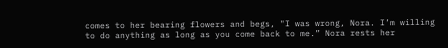comes to her bearing flowers and begs, "I was wrong, Nora. I’m willing to do anything as long as you come back to me.” Nora rests her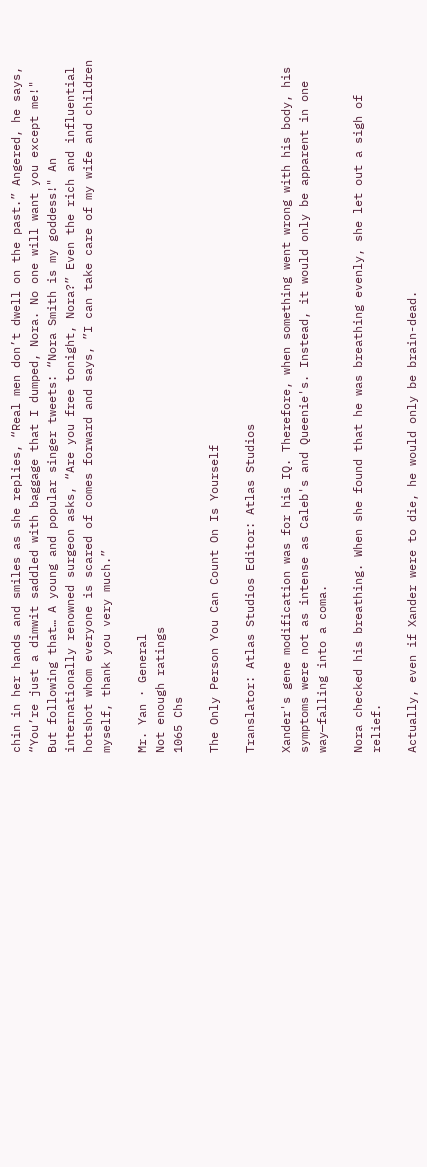chin in her hands and smiles as she replies, “Real men don’t dwell on the past.” Angered, he says, “You’re just a dimwit saddled with baggage that I dumped, Nora. No one will want you except me!" But following that… A young and popular singer tweets: “Nora Smith is my goddess!" An internationally renowned surgeon asks, “Are you free tonight, Nora?” Even the rich and influential hotshot whom everyone is scared of comes forward and says, ”I can take care of my wife and children myself, thank you very much.”

Mr. Yan · General
Not enough ratings
1065 Chs

The Only Person You Can Count On Is Yourself

Translator: Atlas Studios Editor: Atlas Studios

Xander's gene modification was for his IQ. Therefore, when something went wrong with his body, his symptoms were not as intense as Caleb's and Queenie's. Instead, it would only be apparent in one way—falling into a coma.

Nora checked his breathing. When she found that he was breathing evenly, she let out a sigh of relief.

Actually, even if Xander were to die, he would only be brain-dead.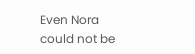Even Nora could not be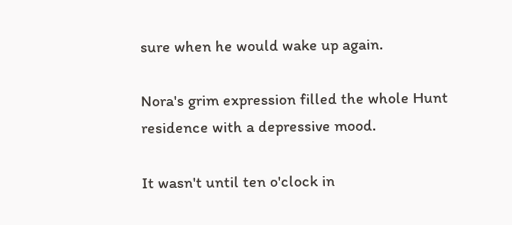sure when he would wake up again.

Nora's grim expression filled the whole Hunt residence with a depressive mood.

It wasn't until ten o'clock in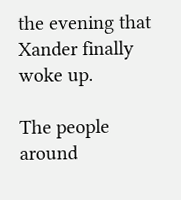the evening that Xander finally woke up.

The people around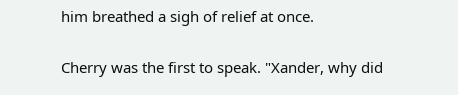him breathed a sigh of relief at once.

Cherry was the first to speak. "Xander, why did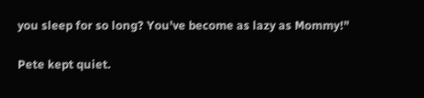you sleep for so long? You've become as lazy as Mommy!"

Pete kept quiet.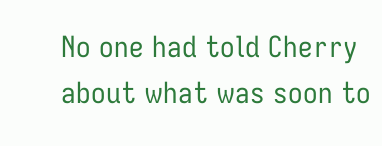No one had told Cherry about what was soon to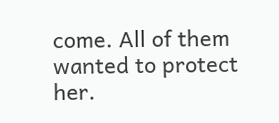come. All of them wanted to protect her.